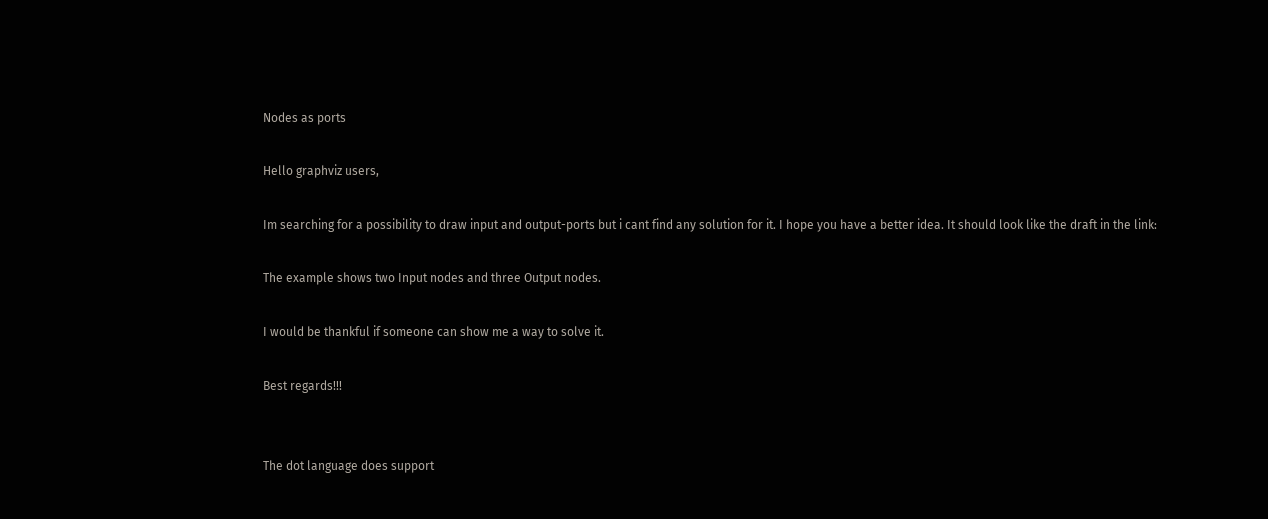Nodes as ports

Hello graphviz users,

Im searching for a possibility to draw input and output-ports but i cant find any solution for it. I hope you have a better idea. It should look like the draft in the link:

The example shows two Input nodes and three Output nodes.

I would be thankful if someone can show me a way to solve it.

Best regards!!!


The dot language does support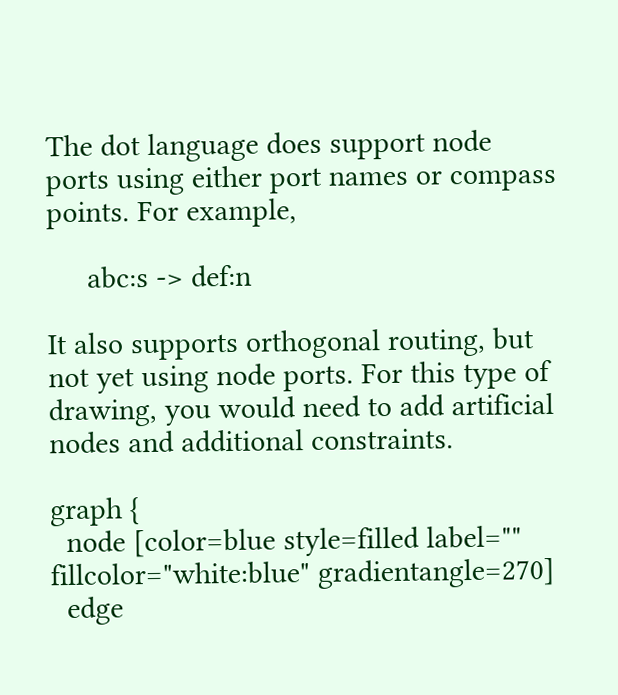The dot language does support node ports using either port names or compass points. For example,

     abc:s -> def:n

It also supports orthogonal routing, but not yet using node ports. For this type of drawing, you would need to add artificial nodes and additional constraints.

graph {
  node [color=blue style=filled label="" fillcolor="white:blue" gradientangle=270]
  edge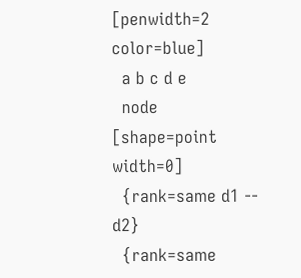[penwidth=2 color=blue]
  a b c d e
  node [shape=point width=0]
  {rank=same d1 -- d2}
  {rank=same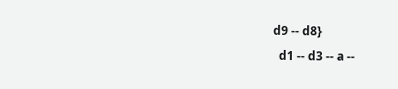d9 -- d8}
  d1 -- d3 -- a --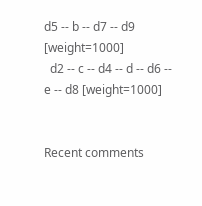d5 -- b -- d7 -- d9 [weight=1000]
  d2 -- c -- d4 -- d -- d6 -- e -- d8 [weight=1000]


Recent comments